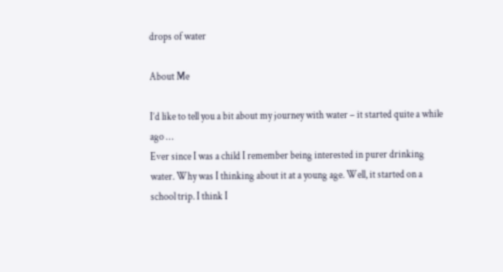drops of water

About Me

I’d like to tell you a bit about my journey with water – it started quite a while ago …
Ever since I was a child I remember being interested in purer drinking water. Why was I thinking about it at a young age. Well, it started on a school trip. I think I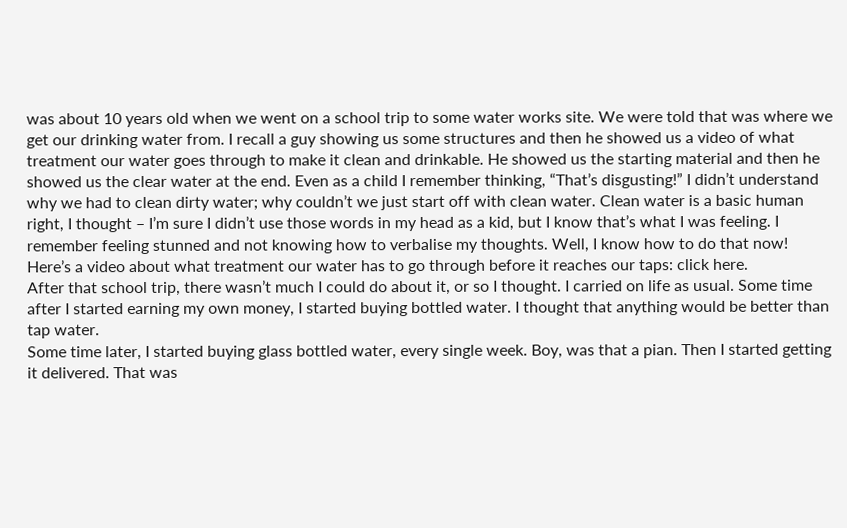was about 10 years old when we went on a school trip to some water works site. We were told that was where we get our drinking water from. I recall a guy showing us some structures and then he showed us a video of what treatment our water goes through to make it clean and drinkable. He showed us the starting material and then he showed us the clear water at the end. Even as a child I remember thinking, “That’s disgusting!” I didn’t understand why we had to clean dirty water; why couldn’t we just start off with clean water. Clean water is a basic human right, I thought – I’m sure I didn’t use those words in my head as a kid, but I know that’s what I was feeling. I remember feeling stunned and not knowing how to verbalise my thoughts. Well, I know how to do that now!
Here’s a video about what treatment our water has to go through before it reaches our taps: click here.
After that school trip, there wasn’t much I could do about it, or so I thought. I carried on life as usual. Some time after I started earning my own money, I started buying bottled water. I thought that anything would be better than tap water.
Some time later, I started buying glass bottled water, every single week. Boy, was that a pian. Then I started getting it delivered. That was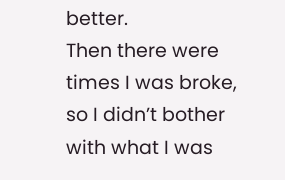better.
Then there were times I was broke, so I didn’t bother with what I was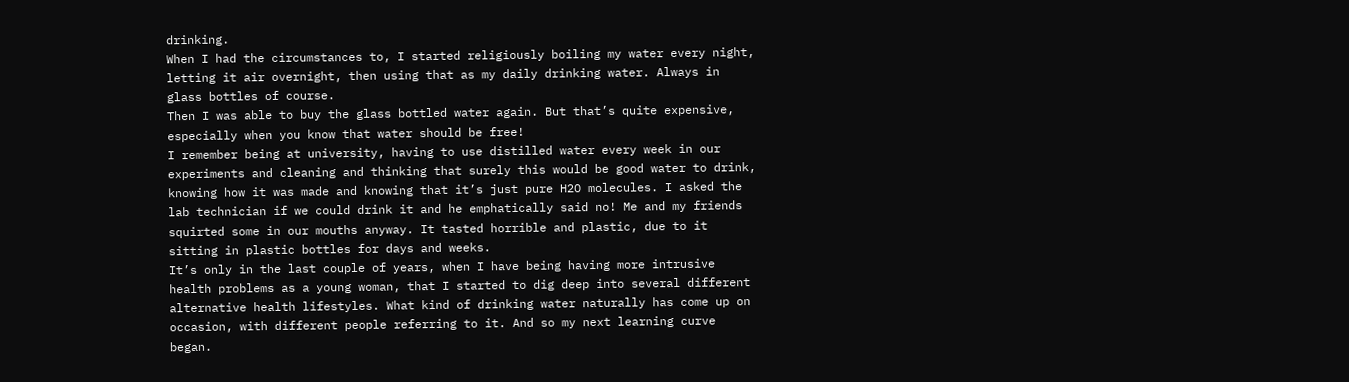drinking.
When I had the circumstances to, I started religiously boiling my water every night, letting it air overnight, then using that as my daily drinking water. Always in glass bottles of course.
Then I was able to buy the glass bottled water again. But that’s quite expensive, especially when you know that water should be free!
I remember being at university, having to use distilled water every week in our experiments and cleaning and thinking that surely this would be good water to drink, knowing how it was made and knowing that it’s just pure H2O molecules. I asked the lab technician if we could drink it and he emphatically said no! Me and my friends squirted some in our mouths anyway. It tasted horrible and plastic, due to it sitting in plastic bottles for days and weeks.
It’s only in the last couple of years, when I have being having more intrusive health problems as a young woman, that I started to dig deep into several different alternative health lifestyles. What kind of drinking water naturally has come up on occasion, with different people referring to it. And so my next learning curve began.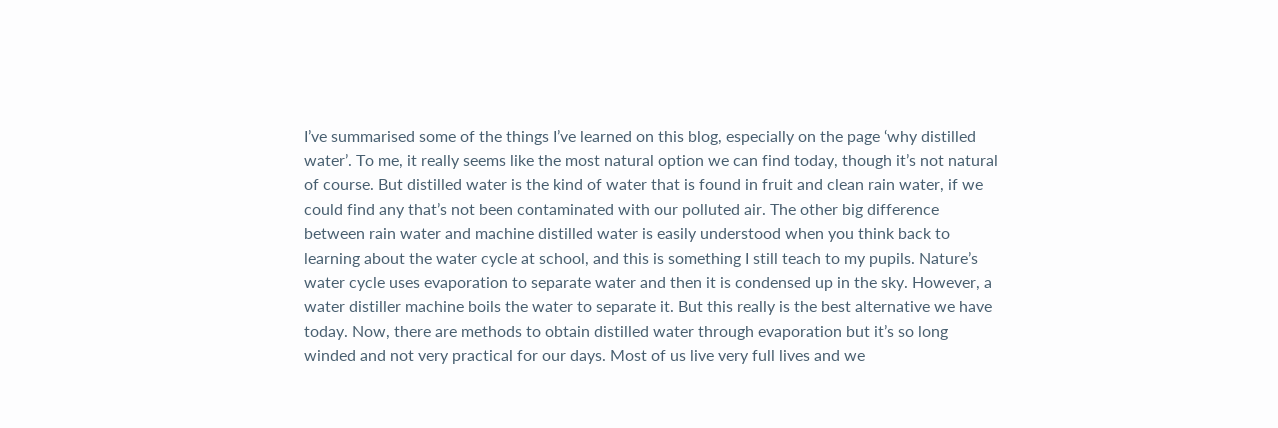I’ve summarised some of the things I’ve learned on this blog, especially on the page ‘why distilled water’. To me, it really seems like the most natural option we can find today, though it’s not natural of course. But distilled water is the kind of water that is found in fruit and clean rain water, if we could find any that’s not been contaminated with our polluted air. The other big difference between rain water and machine distilled water is easily understood when you think back to learning about the water cycle at school, and this is something I still teach to my pupils. Nature’s water cycle uses evaporation to separate water and then it is condensed up in the sky. However, a water distiller machine boils the water to separate it. But this really is the best alternative we have today. Now, there are methods to obtain distilled water through evaporation but it’s so long winded and not very practical for our days. Most of us live very full lives and we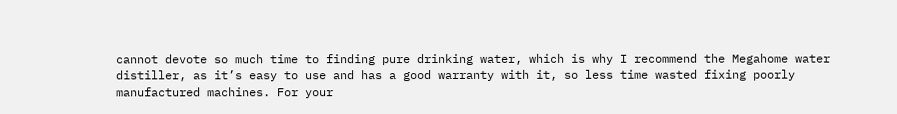cannot devote so much time to finding pure drinking water, which is why I recommend the Megahome water distiller, as it’s easy to use and has a good warranty with it, so less time wasted fixing poorly manufactured machines. For your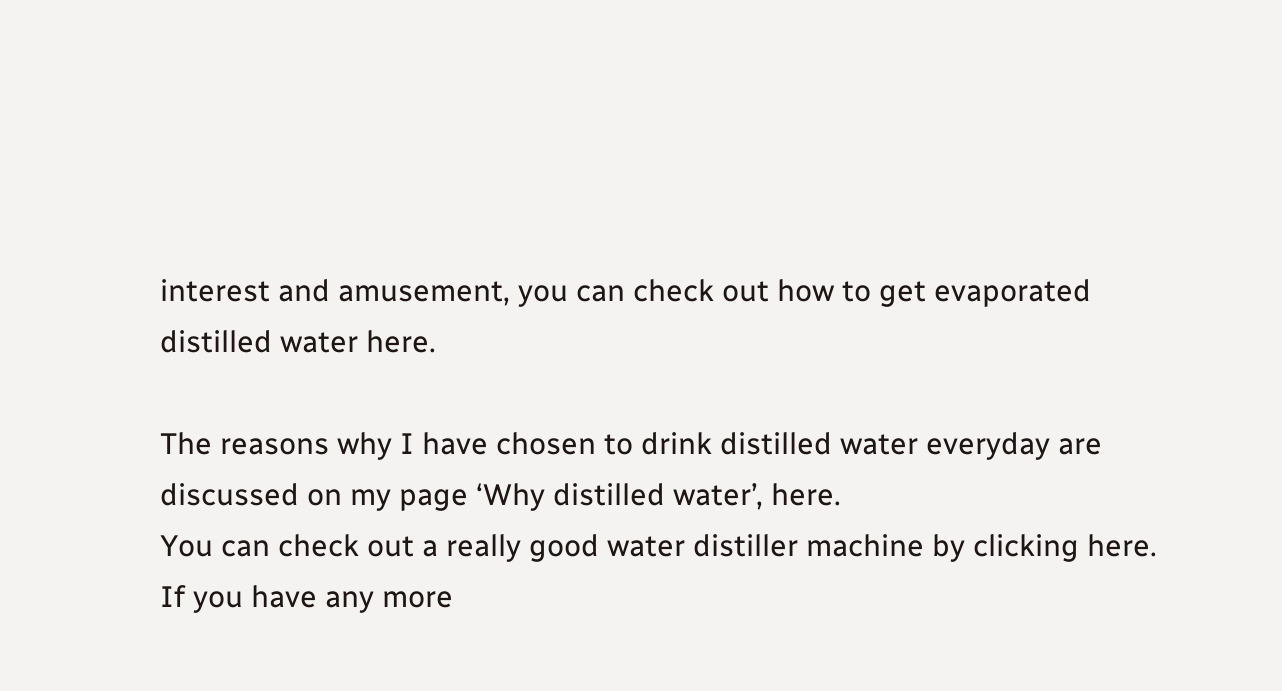interest and amusement, you can check out how to get evaporated distilled water here.

The reasons why I have chosen to drink distilled water everyday are discussed on my page ‘Why distilled water’, here.
You can check out a really good water distiller machine by clicking here.
If you have any more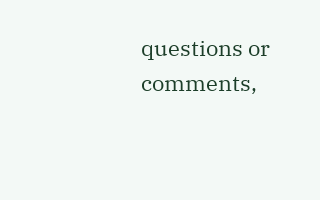questions or comments,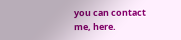you can contact me, here.